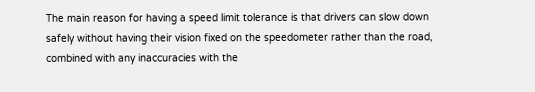The main reason for having a speed limit tolerance is that drivers can slow down safely without having their vision fixed on the speedometer rather than the road, combined with any inaccuracies with the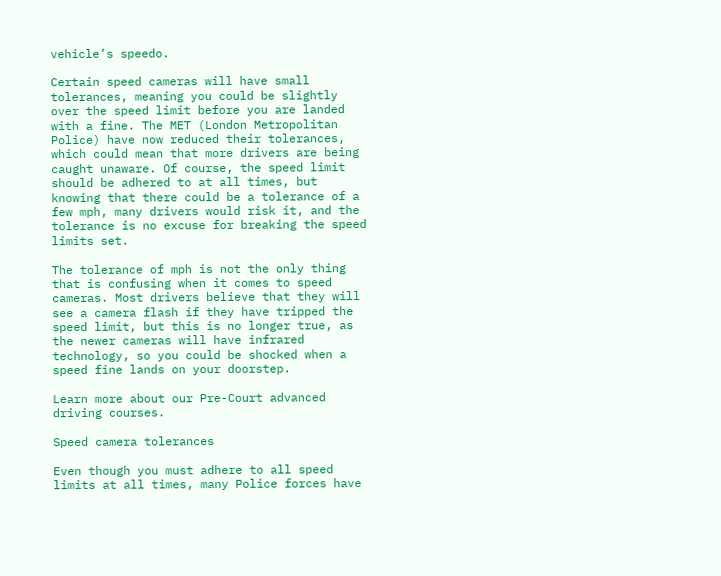vehicle’s speedo.

Certain speed cameras will have small tolerances, meaning you could be slightly over the speed limit before you are landed with a fine. The MET (London Metropolitan Police) have now reduced their tolerances, which could mean that more drivers are being caught unaware. Of course, the speed limit should be adhered to at all times, but knowing that there could be a tolerance of a few mph, many drivers would risk it, and the tolerance is no excuse for breaking the speed limits set.

The tolerance of mph is not the only thing that is confusing when it comes to speed cameras. Most drivers believe that they will see a camera flash if they have tripped the speed limit, but this is no longer true, as the newer cameras will have infrared technology, so you could be shocked when a speed fine lands on your doorstep.

Learn more about our Pre-Court advanced driving courses.

Speed camera tolerances

Even though you must adhere to all speed limits at all times, many Police forces have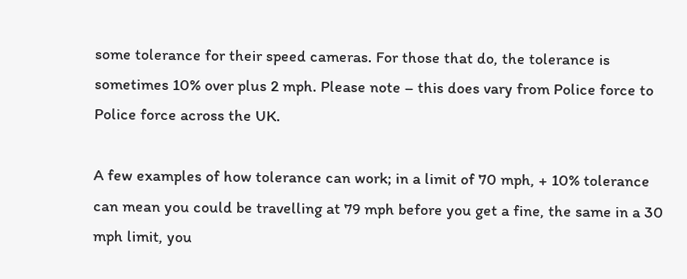some tolerance for their speed cameras. For those that do, the tolerance is sometimes 10% over plus 2 mph. Please note – this does vary from Police force to Police force across the UK.

A few examples of how tolerance can work; in a limit of 70 mph, + 10% tolerance can mean you could be travelling at 79 mph before you get a fine, the same in a 30 mph limit, you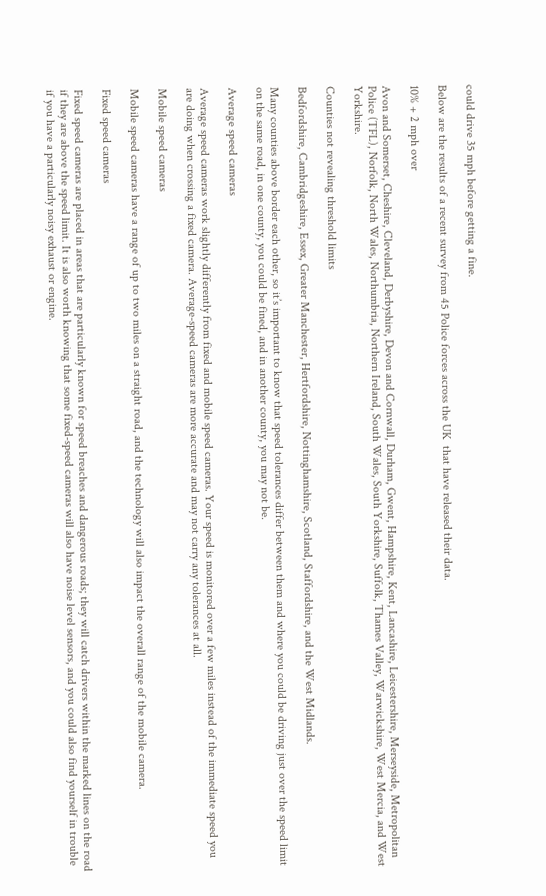could drive 35 mph before getting a fine.

Below are the results of a recent survey from 45 Police forces across the UK  that have released their data.

10% + 2 mph over

Avon and Somerset, Cheshire, Cleveland, Derbyshire, Devon and Cornwall, Durham, Gwent, Hampshire, Kent, Lancashire, Leicestershire, Merseyside, Metropolitan Police (TFL), Norfolk, North Wales, Northumbria, Northern Ireland, South Wales, South Yorkshire, Suffolk, Thames Valley, Warwickshire, West Mercia, and West Yorkshire.

Counties not revealing threshold limits

Bedfordshire, Cambridgeshire, Essex, Greater Manchester, Hertfordshire, Nottinghamshire, Scotland, Staffordshire, and the West Midlands.

Many counties above border each other, so it’s important to know that speed tolerances differ between them and where you could be driving just over the speed limit on the same road, in one county, you could be fined, and in another county, you may not be.

Average speed cameras

Average speed cameras work slightly differently from fixed and mobile speed cameras. Your speed is monitored over a few miles instead of the immediate speed you are doing when crossing a fixed camera. Average-speed cameras are more accurate and may not carry any tolerances at all.

Mobile speed cameras

Mobile speed cameras have a range of up to two miles on a straight road, and the technology will also impact the overall range of the mobile camera.

Fixed speed cameras

Fixed speed cameras are placed in areas that are particularly known for speed breaches and dangerous roads; they will catch drivers within the marked lines on the road if they are above the speed limit. It is also worth knowing that some fixed-speed cameras will also have noise level sensors, and you could also find yourself in trouble if you have a particularly noisy exhaust or engine.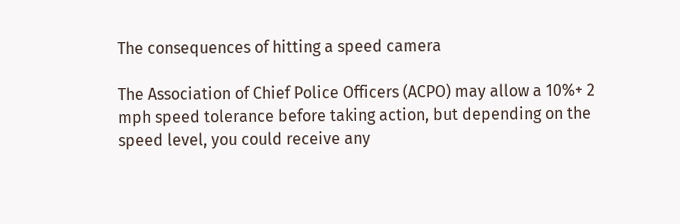The consequences of hitting a speed camera

The Association of Chief Police Officers (ACPO) may allow a 10%+ 2 mph speed tolerance before taking action, but depending on the speed level, you could receive any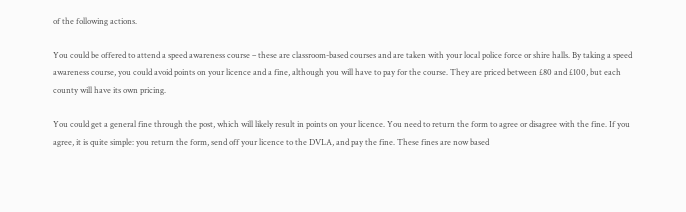of the following actions.

You could be offered to attend a speed awareness course – these are classroom-based courses and are taken with your local police force or shire halls. By taking a speed awareness course, you could avoid points on your licence and a fine, although you will have to pay for the course. They are priced between £80 and £100, but each county will have its own pricing.

You could get a general fine through the post, which will likely result in points on your licence. You need to return the form to agree or disagree with the fine. If you agree, it is quite simple: you return the form, send off your licence to the DVLA, and pay the fine. These fines are now based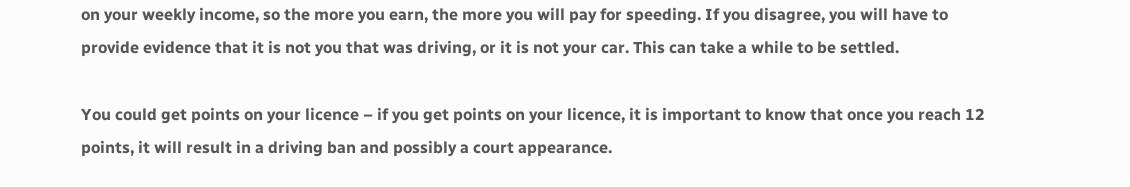on your weekly income, so the more you earn, the more you will pay for speeding. If you disagree, you will have to provide evidence that it is not you that was driving, or it is not your car. This can take a while to be settled.

You could get points on your licence – if you get points on your licence, it is important to know that once you reach 12 points, it will result in a driving ban and possibly a court appearance.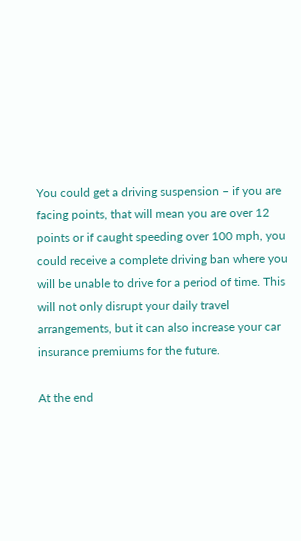You could get a driving suspension – if you are facing points, that will mean you are over 12 points or if caught speeding over 100 mph, you could receive a complete driving ban where you will be unable to drive for a period of time. This will not only disrupt your daily travel arrangements, but it can also increase your car insurance premiums for the future.

At the end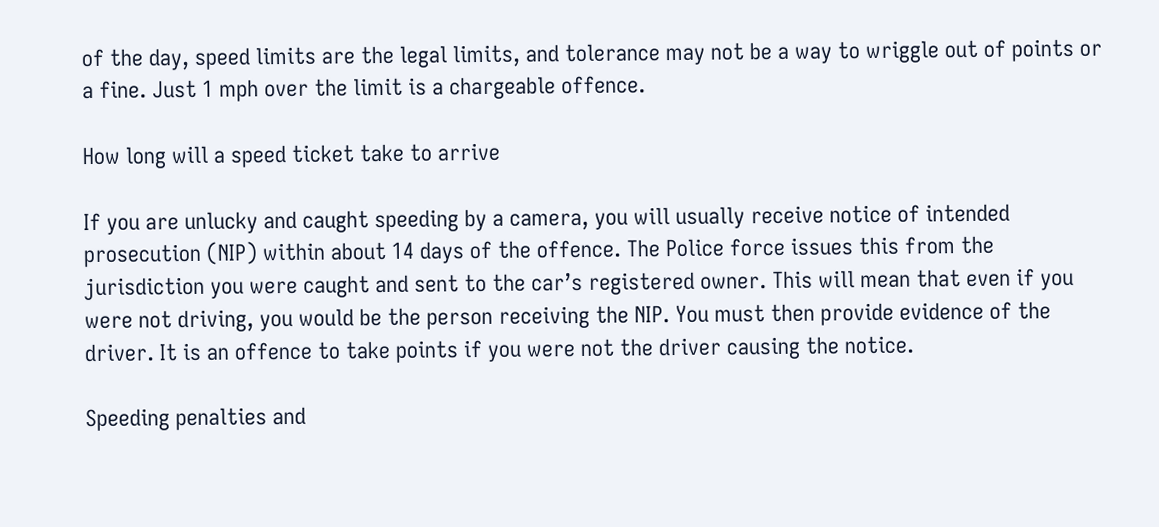of the day, speed limits are the legal limits, and tolerance may not be a way to wriggle out of points or a fine. Just 1 mph over the limit is a chargeable offence.

How long will a speed ticket take to arrive

If you are unlucky and caught speeding by a camera, you will usually receive notice of intended prosecution (NIP) within about 14 days of the offence. The Police force issues this from the jurisdiction you were caught and sent to the car’s registered owner. This will mean that even if you were not driving, you would be the person receiving the NIP. You must then provide evidence of the driver. It is an offence to take points if you were not the driver causing the notice.

Speeding penalties and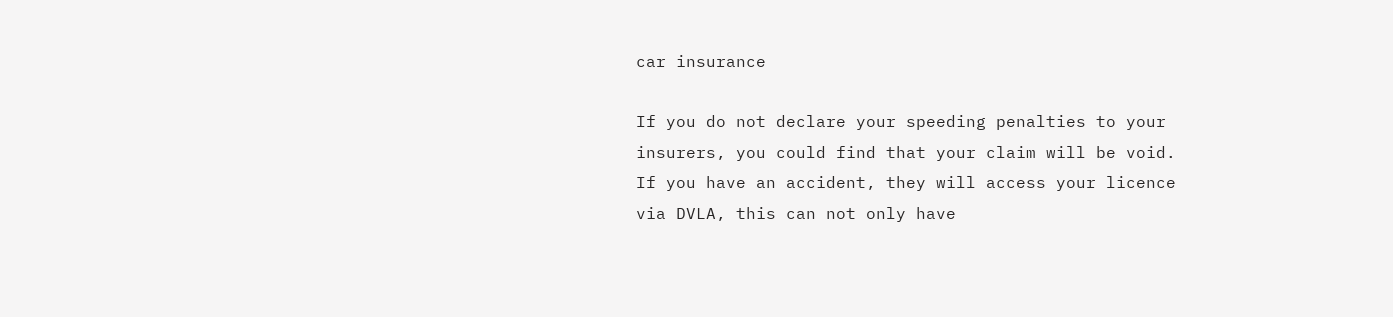car insurance

If you do not declare your speeding penalties to your insurers, you could find that your claim will be void. If you have an accident, they will access your licence via DVLA, this can not only have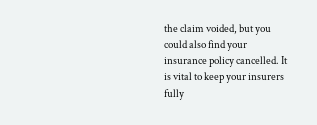the claim voided, but you could also find your insurance policy cancelled. It is vital to keep your insurers fully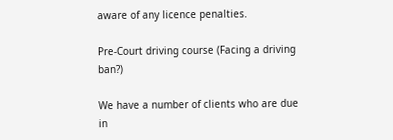aware of any licence penalties.

Pre-Court driving course (Facing a driving ban?)

We have a number of clients who are due in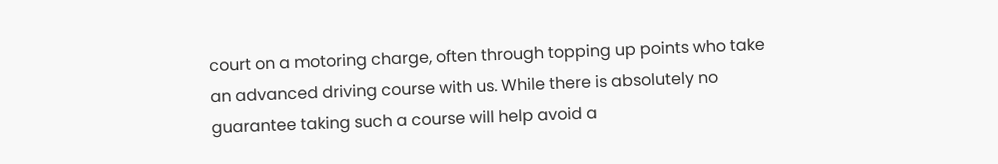court on a motoring charge, often through topping up points who take an advanced driving course with us. While there is absolutely no guarantee taking such a course will help avoid a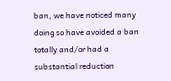ban, we have noticed many doing so have avoided a ban totally and/or had a substantial reduction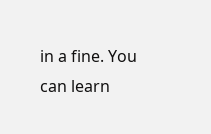in a fine. You can learn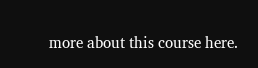more about this course here.